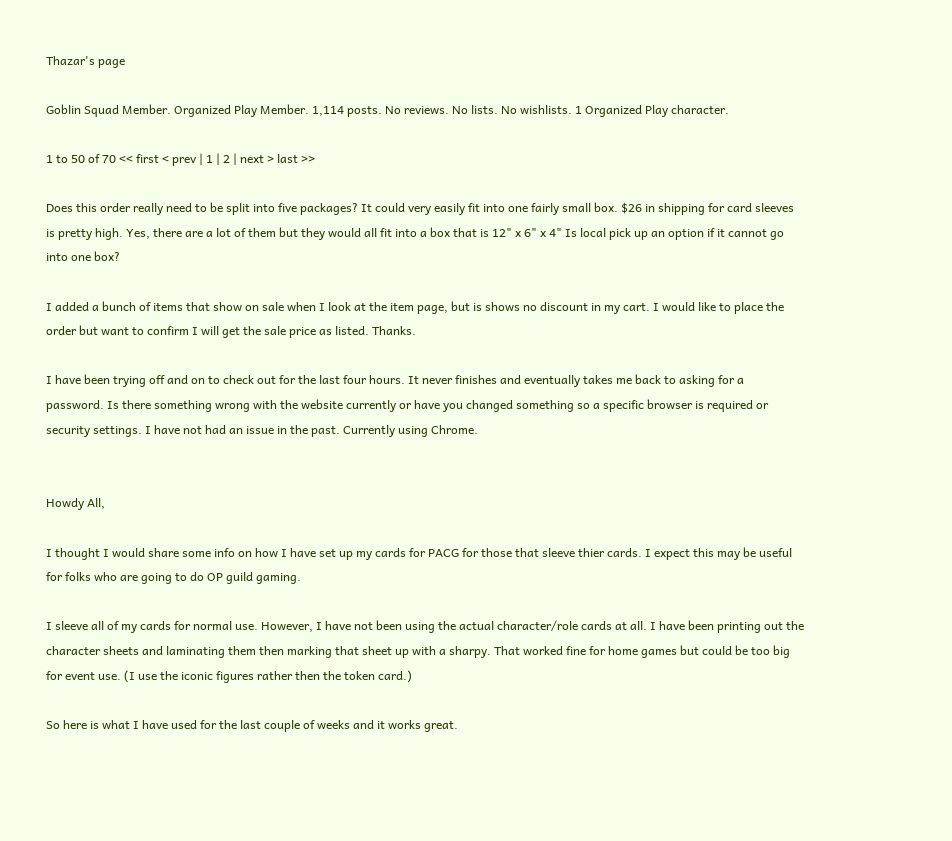Thazar's page

Goblin Squad Member. Organized Play Member. 1,114 posts. No reviews. No lists. No wishlists. 1 Organized Play character.

1 to 50 of 70 << first < prev | 1 | 2 | next > last >>

Does this order really need to be split into five packages? It could very easily fit into one fairly small box. $26 in shipping for card sleeves is pretty high. Yes, there are a lot of them but they would all fit into a box that is 12" x 6" x 4" Is local pick up an option if it cannot go into one box?

I added a bunch of items that show on sale when I look at the item page, but is shows no discount in my cart. I would like to place the order but want to confirm I will get the sale price as listed. Thanks.

I have been trying off and on to check out for the last four hours. It never finishes and eventually takes me back to asking for a password. Is there something wrong with the website currently or have you changed something so a specific browser is required or security settings. I have not had an issue in the past. Currently using Chrome.


Howdy All,

I thought I would share some info on how I have set up my cards for PACG for those that sleeve thier cards. I expect this may be useful for folks who are going to do OP guild gaming.

I sleeve all of my cards for normal use. However, I have not been using the actual character/role cards at all. I have been printing out the character sheets and laminating them then marking that sheet up with a sharpy. That worked fine for home games but could be too big for event use. (I use the iconic figures rather then the token card.)

So here is what I have used for the last couple of weeks and it works great.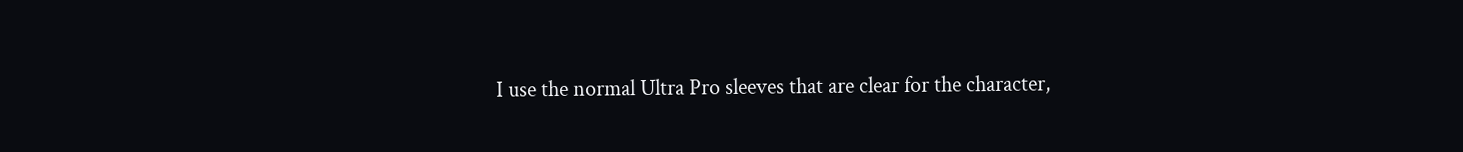I use the normal Ultra Pro sleeves that are clear for the character,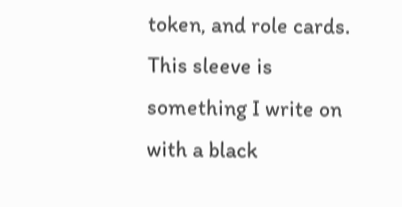token, and role cards. This sleeve is something I write on with a black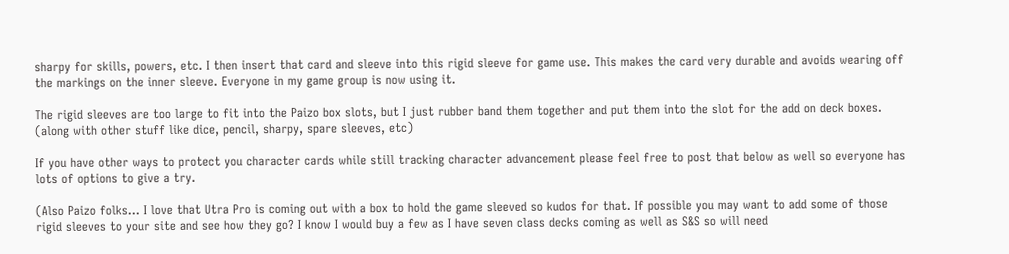sharpy for skills, powers, etc. I then insert that card and sleeve into this rigid sleeve for game use. This makes the card very durable and avoids wearing off the markings on the inner sleeve. Everyone in my game group is now using it.

The rigid sleeves are too large to fit into the Paizo box slots, but I just rubber band them together and put them into the slot for the add on deck boxes. (along with other stuff like dice, pencil, sharpy, spare sleeves, etc)

If you have other ways to protect you character cards while still tracking character advancement please feel free to post that below as well so everyone has lots of options to give a try.

(Also Paizo folks... I love that Utra Pro is coming out with a box to hold the game sleeved so kudos for that. If possible you may want to add some of those rigid sleeves to your site and see how they go? I know I would buy a few as I have seven class decks coming as well as S&S so will need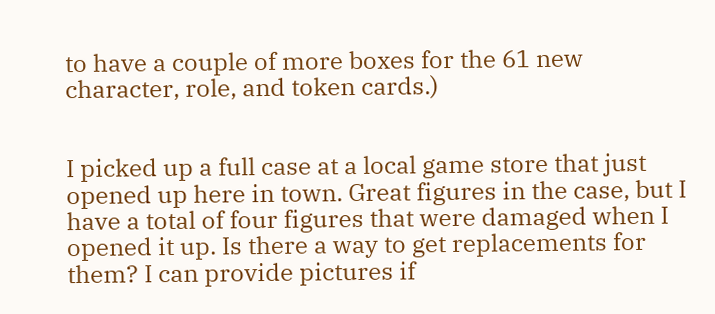to have a couple of more boxes for the 61 new character, role, and token cards.)


I picked up a full case at a local game store that just opened up here in town. Great figures in the case, but I have a total of four figures that were damaged when I opened it up. Is there a way to get replacements for them? I can provide pictures if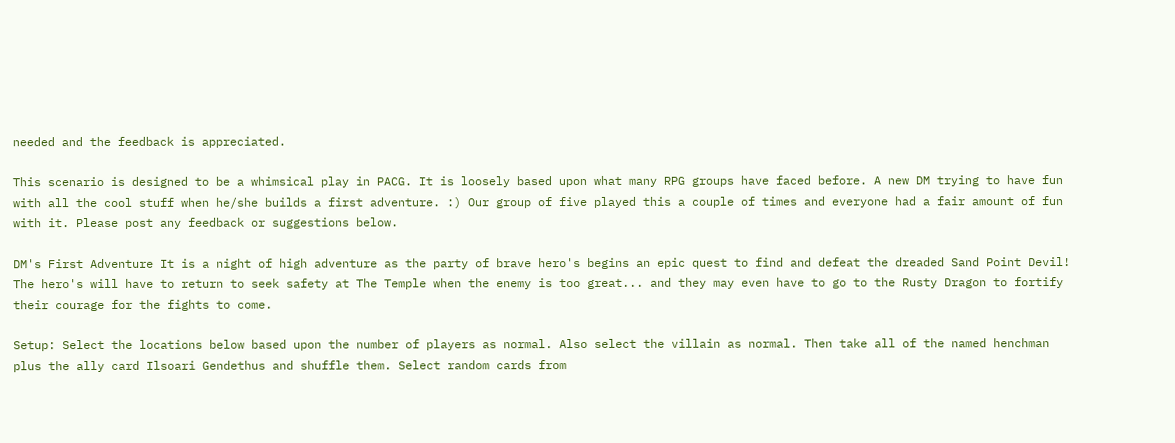needed and the feedback is appreciated.

This scenario is designed to be a whimsical play in PACG. It is loosely based upon what many RPG groups have faced before. A new DM trying to have fun with all the cool stuff when he/she builds a first adventure. :) Our group of five played this a couple of times and everyone had a fair amount of fun with it. Please post any feedback or suggestions below.

DM's First Adventure It is a night of high adventure as the party of brave hero's begins an epic quest to find and defeat the dreaded Sand Point Devil! The hero's will have to return to seek safety at The Temple when the enemy is too great... and they may even have to go to the Rusty Dragon to fortify their courage for the fights to come.

Setup: Select the locations below based upon the number of players as normal. Also select the villain as normal. Then take all of the named henchman plus the ally card Ilsoari Gendethus and shuffle them. Select random cards from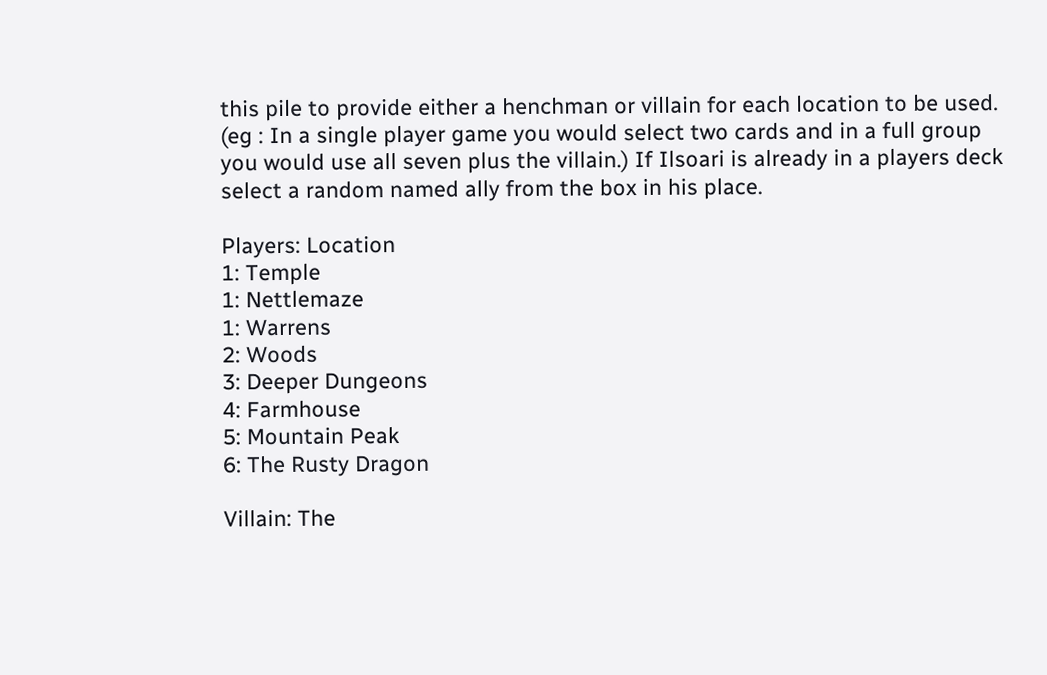this pile to provide either a henchman or villain for each location to be used. (eg : In a single player game you would select two cards and in a full group you would use all seven plus the villain.) If Ilsoari is already in a players deck select a random named ally from the box in his place.

Players: Location
1: Temple
1: Nettlemaze
1: Warrens
2: Woods
3: Deeper Dungeons
4: Farmhouse
5: Mountain Peak
6: The Rusty Dragon

Villain: The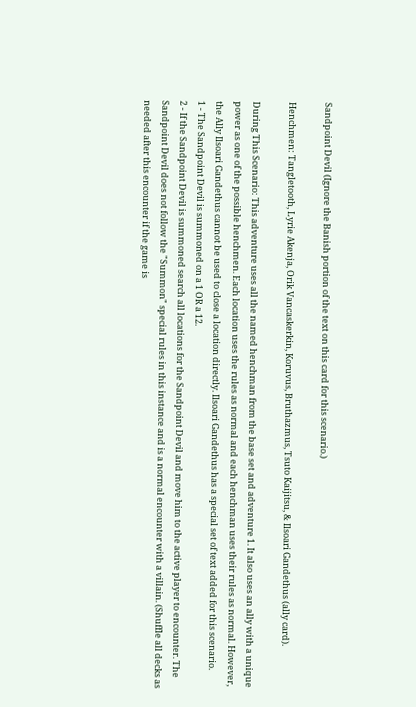Sandpoint Devil (Ignore the Banish portion of the text on this card for this scenario.)

Henchmen: Tangletooth, Lyrie Akenja, Orik Vancaskerkin, Koruvus, Bruthazmus, Tsuto Kaijitsu, & Ilsoari Gandethus (ally card).

During This Scenario: This adventure uses all the named henchman from the base set and adventure 1. It also uses an ally with a unique power as one of the possible henchmen. Each location uses the rules as normal and each henchman uses their rules as normal. However, the Ally Ilsoari Gandethus cannot be used to close a location directly. Ilsoari Gandethus has a special set of text added for this scenario.
1 - The Sandpoint Devil is summoned on a 1 OR a 12.
2 - If the Sandpoint Devil is summoned search all locations for the Sandpoint Devil and move him to the active player to encounter. The Sandpoint Devil does not follow the "Summon" special rules in this instance and is a normal encounter with a villain. (Shuffle all decks as needed after this encounter if the game is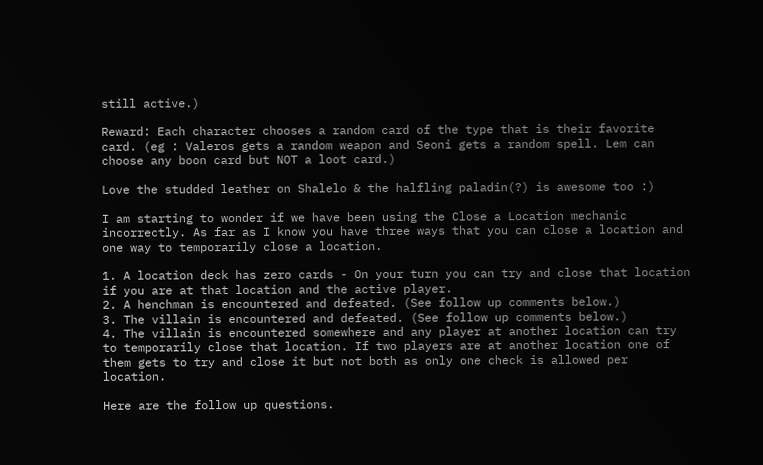still active.)

Reward: Each character chooses a random card of the type that is their favorite card. (eg : Valeros gets a random weapon and Seoni gets a random spell. Lem can choose any boon card but NOT a loot card.)

Love the studded leather on Shalelo & the halfling paladin(?) is awesome too :)

I am starting to wonder if we have been using the Close a Location mechanic incorrectly. As far as I know you have three ways that you can close a location and one way to temporarily close a location.

1. A location deck has zero cards - On your turn you can try and close that location if you are at that location and the active player.
2. A henchman is encountered and defeated. (See follow up comments below.)
3. The villain is encountered and defeated. (See follow up comments below.)
4. The villain is encountered somewhere and any player at another location can try to temporarily close that location. If two players are at another location one of them gets to try and close it but not both as only one check is allowed per location.

Here are the follow up questions.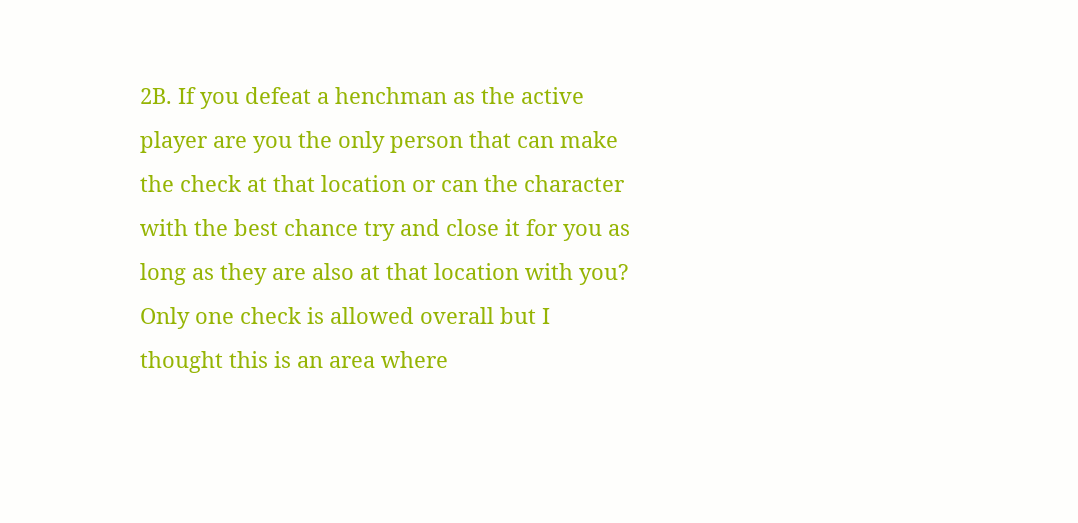2B. If you defeat a henchman as the active player are you the only person that can make the check at that location or can the character with the best chance try and close it for you as long as they are also at that location with you? Only one check is allowed overall but I thought this is an area where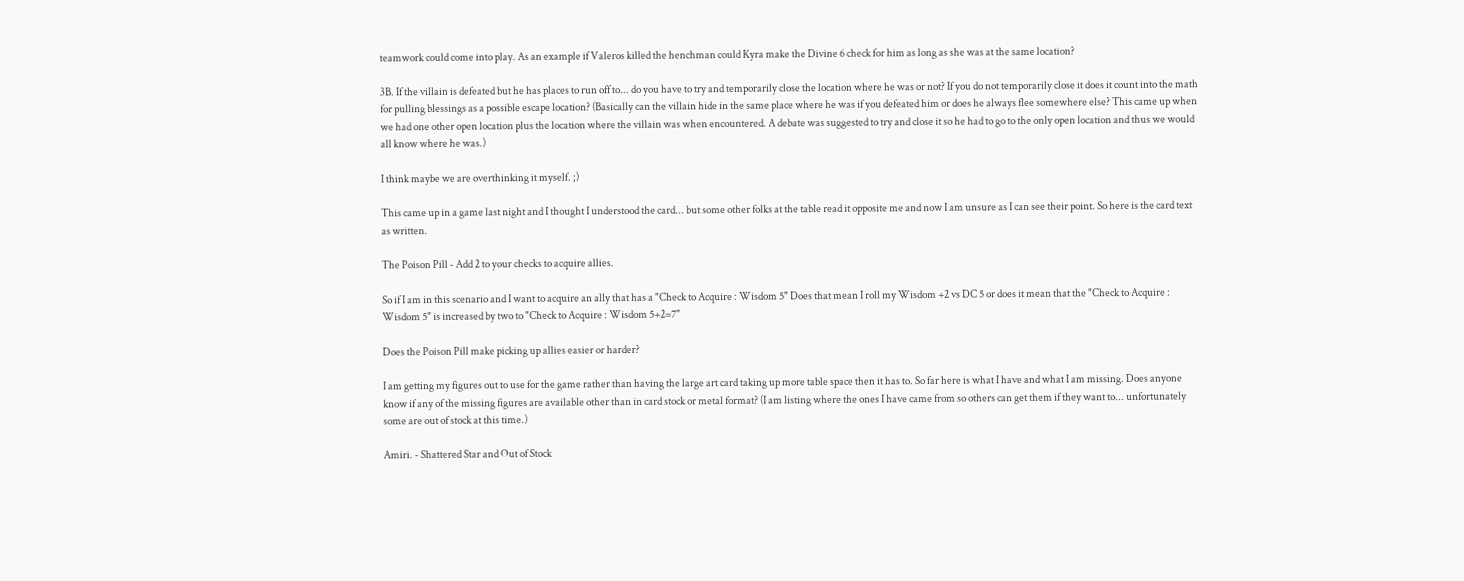teamwork could come into play. As an example if Valeros killed the henchman could Kyra make the Divine 6 check for him as long as she was at the same location?

3B. If the villain is defeated but he has places to run off to... do you have to try and temporarily close the location where he was or not? If you do not temporarily close it does it count into the math for pulling blessings as a possible escape location? (Basically can the villain hide in the same place where he was if you defeated him or does he always flee somewhere else? This came up when we had one other open location plus the location where the villain was when encountered. A debate was suggested to try and close it so he had to go to the only open location and thus we would all know where he was.)

I think maybe we are overthinking it myself. ;)

This came up in a game last night and I thought I understood the card... but some other folks at the table read it opposite me and now I am unsure as I can see their point. So here is the card text as written.

The Poison Pill - Add 2 to your checks to acquire allies.

So if I am in this scenario and I want to acquire an ally that has a "Check to Acquire : Wisdom 5" Does that mean I roll my Wisdom +2 vs DC 5 or does it mean that the "Check to Acquire : Wisdom 5" is increased by two to "Check to Acquire : Wisdom 5+2=7"

Does the Poison Pill make picking up allies easier or harder?

I am getting my figures out to use for the game rather than having the large art card taking up more table space then it has to. So far here is what I have and what I am missing. Does anyone know if any of the missing figures are available other than in card stock or metal format? (I am listing where the ones I have came from so others can get them if they want to... unfortunately some are out of stock at this time.)

Amiri. - Shattered Star and Out of Stock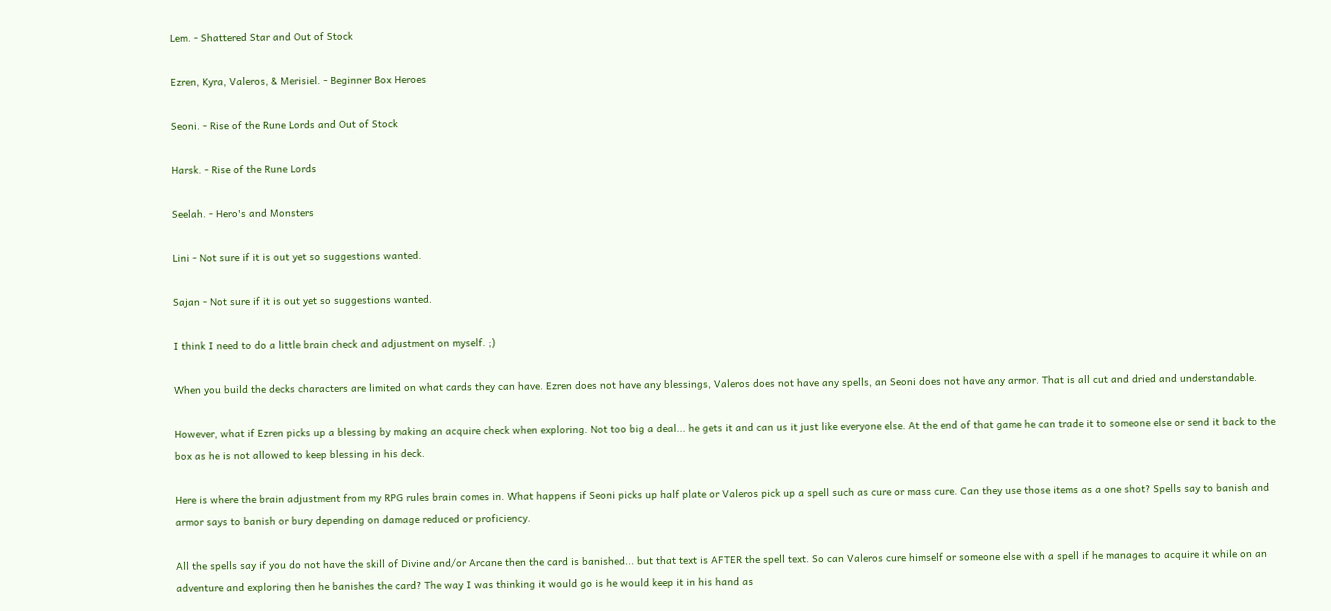Lem. - Shattered Star and Out of Stock

Ezren, Kyra, Valeros, & Merisiel. - Beginner Box Heroes

Seoni. - Rise of the Rune Lords and Out of Stock

Harsk. - Rise of the Rune Lords

Seelah. - Hero's and Monsters

Lini - Not sure if it is out yet so suggestions wanted.

Sajan - Not sure if it is out yet so suggestions wanted.

I think I need to do a little brain check and adjustment on myself. ;)

When you build the decks characters are limited on what cards they can have. Ezren does not have any blessings, Valeros does not have any spells, an Seoni does not have any armor. That is all cut and dried and understandable.

However, what if Ezren picks up a blessing by making an acquire check when exploring. Not too big a deal... he gets it and can us it just like everyone else. At the end of that game he can trade it to someone else or send it back to the box as he is not allowed to keep blessing in his deck.

Here is where the brain adjustment from my RPG rules brain comes in. What happens if Seoni picks up half plate or Valeros pick up a spell such as cure or mass cure. Can they use those items as a one shot? Spells say to banish and armor says to banish or bury depending on damage reduced or proficiency.

All the spells say if you do not have the skill of Divine and/or Arcane then the card is banished... but that text is AFTER the spell text. So can Valeros cure himself or someone else with a spell if he manages to acquire it while on an adventure and exploring then he banishes the card? The way I was thinking it would go is he would keep it in his hand as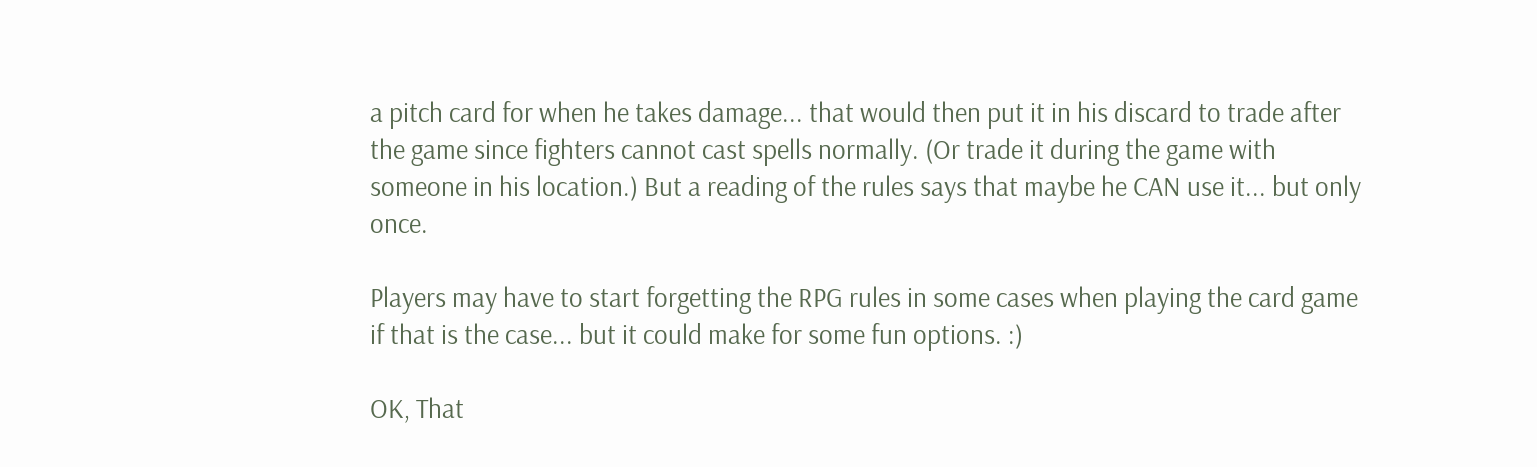a pitch card for when he takes damage... that would then put it in his discard to trade after the game since fighters cannot cast spells normally. (Or trade it during the game with someone in his location.) But a reading of the rules says that maybe he CAN use it... but only once.

Players may have to start forgetting the RPG rules in some cases when playing the card game if that is the case... but it could make for some fun options. :)

OK, That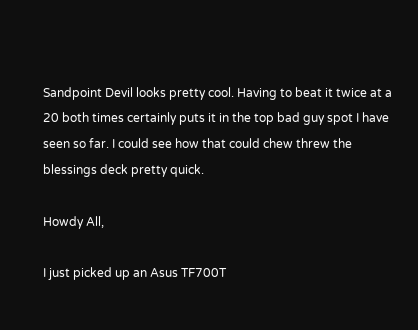Sandpoint Devil looks pretty cool. Having to beat it twice at a 20 both times certainly puts it in the top bad guy spot I have seen so far. I could see how that could chew threw the blessings deck pretty quick.

Howdy All,

I just picked up an Asus TF700T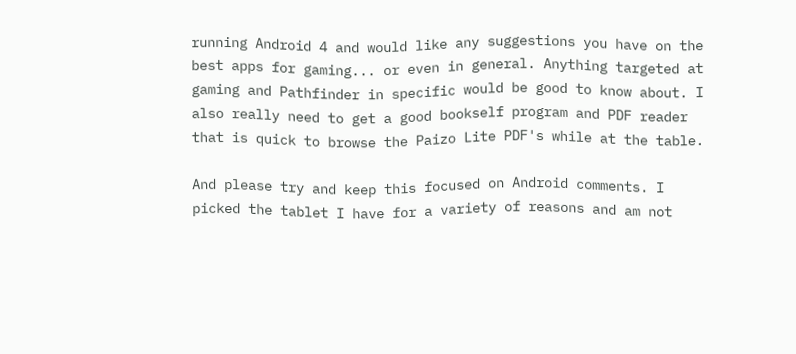running Android 4 and would like any suggestions you have on the best apps for gaming... or even in general. Anything targeted at gaming and Pathfinder in specific would be good to know about. I also really need to get a good bookself program and PDF reader that is quick to browse the Paizo Lite PDF's while at the table.

And please try and keep this focused on Android comments. I picked the tablet I have for a variety of reasons and am not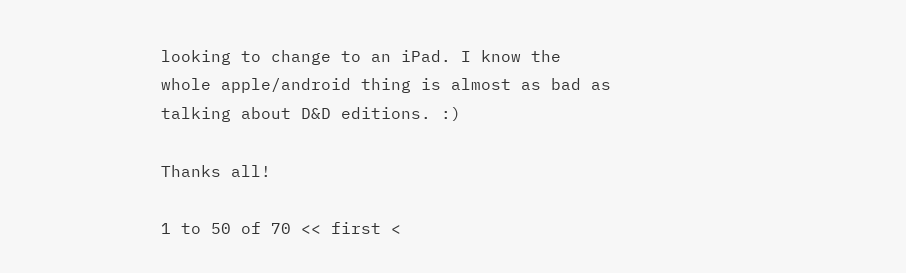looking to change to an iPad. I know the whole apple/android thing is almost as bad as talking about D&D editions. :)

Thanks all!

1 to 50 of 70 << first <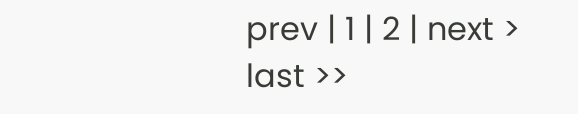prev | 1 | 2 | next > last >>